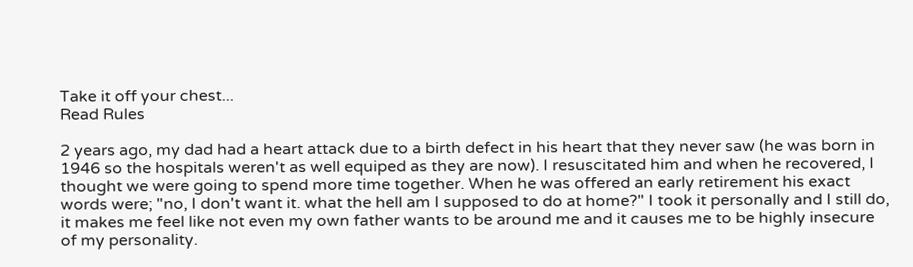Take it off your chest...
Read Rules

2 years ago, my dad had a heart attack due to a birth defect in his heart that they never saw (he was born in 1946 so the hospitals weren't as well equiped as they are now). I resuscitated him and when he recovered, I thought we were going to spend more time together. When he was offered an early retirement his exact words were; "no, I don't want it. what the hell am I supposed to do at home?" I took it personally and I still do, it makes me feel like not even my own father wants to be around me and it causes me to be highly insecure of my personality.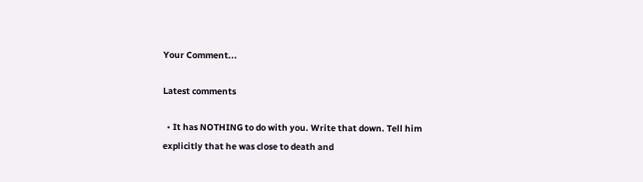Your Comment...

Latest comments

  • It has NOTHING to do with you. Write that down. Tell him explicitly that he was close to death and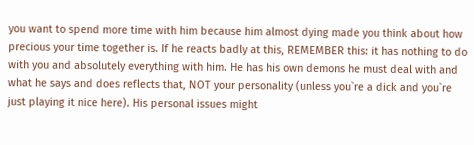you want to spend more time with him because him almost dying made you think about how precious your time together is. If he reacts badly at this, REMEMBER this: it has nothing to do with you and absolutely everything with him. He has his own demons he must deal with and what he says and does reflects that, NOT your personality (unless you`re a dick and you`re just playing it nice here). His personal issues might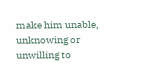make him unable, unknowing or unwilling to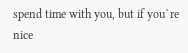spend time with you, but if you`re nice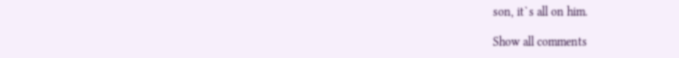son, it`s all on him.

Show all comments